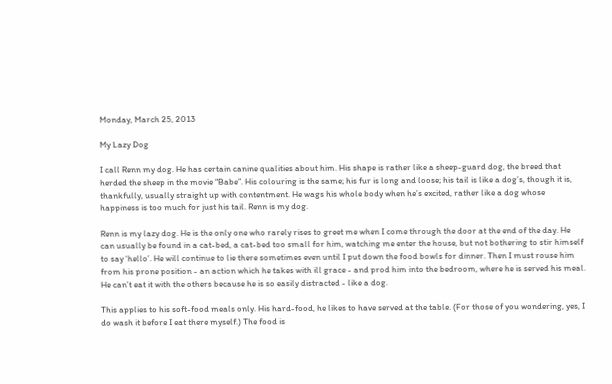Monday, March 25, 2013

My Lazy Dog

I call Renn my dog. He has certain canine qualities about him. His shape is rather like a sheep-guard dog, the breed that herded the sheep in the movie “Babe”. His colouring is the same; his fur is long and loose; his tail is like a dog’s, though it is, thankfully, usually straight up with contentment. He wags his whole body when he’s excited, rather like a dog whose happiness is too much for just his tail. Renn is my dog.

Renn is my lazy dog. He is the only one who rarely rises to greet me when I come through the door at the end of the day. He can usually be found in a cat-bed, a cat-bed too small for him, watching me enter the house, but not bothering to stir himself to say ‘hello’. He will continue to lie there sometimes even until I put down the food bowls for dinner. Then I must rouse him from his prone position - an action which he takes with ill grace - and prod him into the bedroom, where he is served his meal. He can’t eat it with the others because he is so easily distracted - like a dog.

This applies to his soft-food meals only. His hard-food, he likes to have served at the table. (For those of you wondering, yes, I do wash it before I eat there myself.) The food is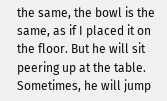the same, the bowl is the same, as if I placed it on the floor. But he will sit peering up at the table. Sometimes, he will jump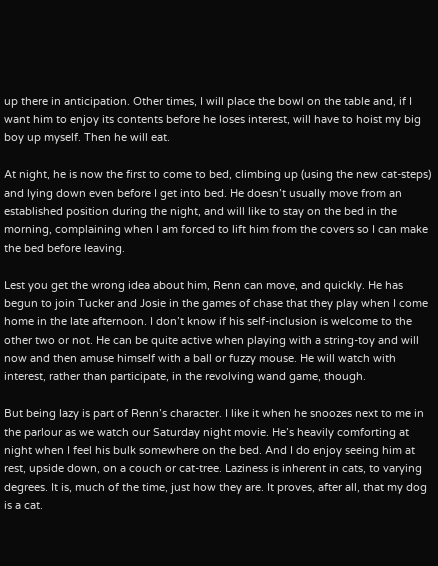up there in anticipation. Other times, I will place the bowl on the table and, if I want him to enjoy its contents before he loses interest, will have to hoist my big boy up myself. Then he will eat.

At night, he is now the first to come to bed, climbing up (using the new cat-steps) and lying down even before I get into bed. He doesn’t usually move from an established position during the night, and will like to stay on the bed in the morning, complaining when I am forced to lift him from the covers so I can make the bed before leaving.

Lest you get the wrong idea about him, Renn can move, and quickly. He has begun to join Tucker and Josie in the games of chase that they play when I come home in the late afternoon. I don’t know if his self-inclusion is welcome to the other two or not. He can be quite active when playing with a string-toy and will now and then amuse himself with a ball or fuzzy mouse. He will watch with interest, rather than participate, in the revolving wand game, though.

But being lazy is part of Renn’s character. I like it when he snoozes next to me in the parlour as we watch our Saturday night movie. He’s heavily comforting at night when I feel his bulk somewhere on the bed. And I do enjoy seeing him at rest, upside down, on a couch or cat-tree. Laziness is inherent in cats, to varying degrees. It is, much of the time, just how they are. It proves, after all, that my dog is a cat.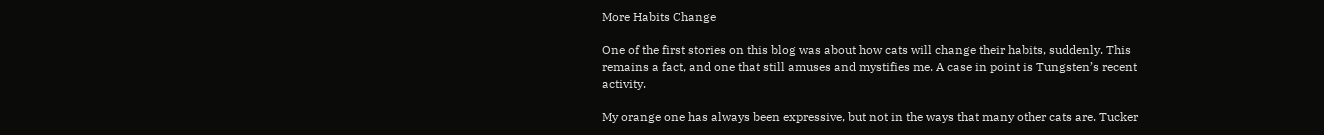More Habits Change

One of the first stories on this blog was about how cats will change their habits, suddenly. This remains a fact, and one that still amuses and mystifies me. A case in point is Tungsten’s recent activity.

My orange one has always been expressive, but not in the ways that many other cats are. Tucker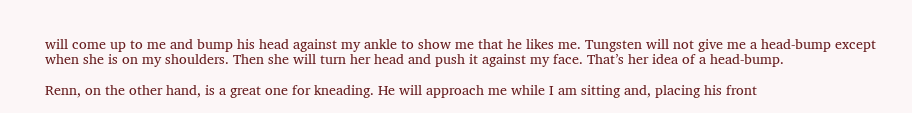will come up to me and bump his head against my ankle to show me that he likes me. Tungsten will not give me a head-bump except when she is on my shoulders. Then she will turn her head and push it against my face. That’s her idea of a head-bump.

Renn, on the other hand, is a great one for kneading. He will approach me while I am sitting and, placing his front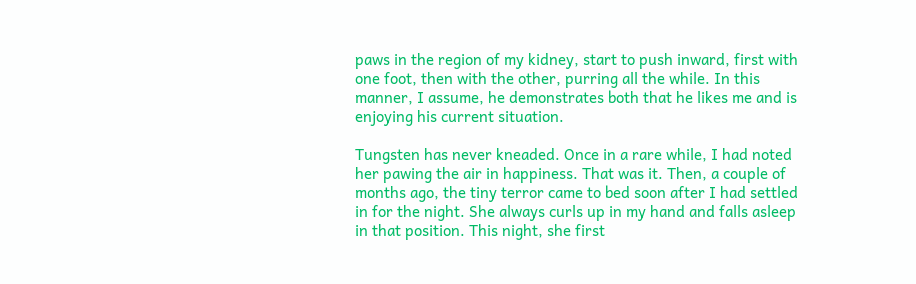paws in the region of my kidney, start to push inward, first with one foot, then with the other, purring all the while. In this manner, I assume, he demonstrates both that he likes me and is enjoying his current situation.

Tungsten has never kneaded. Once in a rare while, I had noted her pawing the air in happiness. That was it. Then, a couple of months ago, the tiny terror came to bed soon after I had settled in for the night. She always curls up in my hand and falls asleep in that position. This night, she first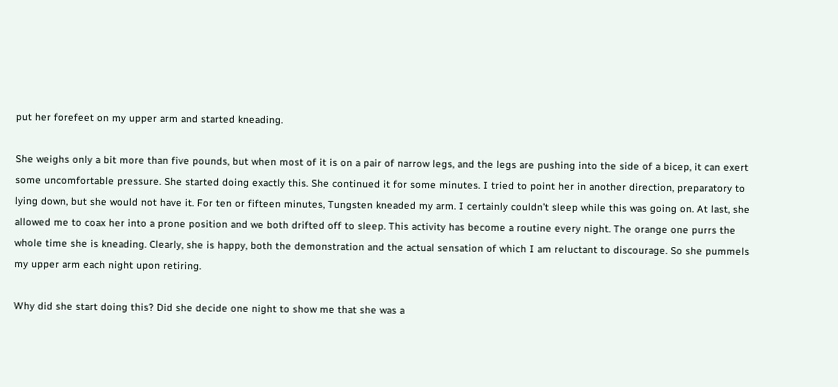put her forefeet on my upper arm and started kneading.

She weighs only a bit more than five pounds, but when most of it is on a pair of narrow legs, and the legs are pushing into the side of a bicep, it can exert some uncomfortable pressure. She started doing exactly this. She continued it for some minutes. I tried to point her in another direction, preparatory to lying down, but she would not have it. For ten or fifteen minutes, Tungsten kneaded my arm. I certainly couldn’t sleep while this was going on. At last, she allowed me to coax her into a prone position and we both drifted off to sleep. This activity has become a routine every night. The orange one purrs the whole time she is kneading. Clearly, she is happy, both the demonstration and the actual sensation of which I am reluctant to discourage. So she pummels my upper arm each night upon retiring.

Why did she start doing this? Did she decide one night to show me that she was a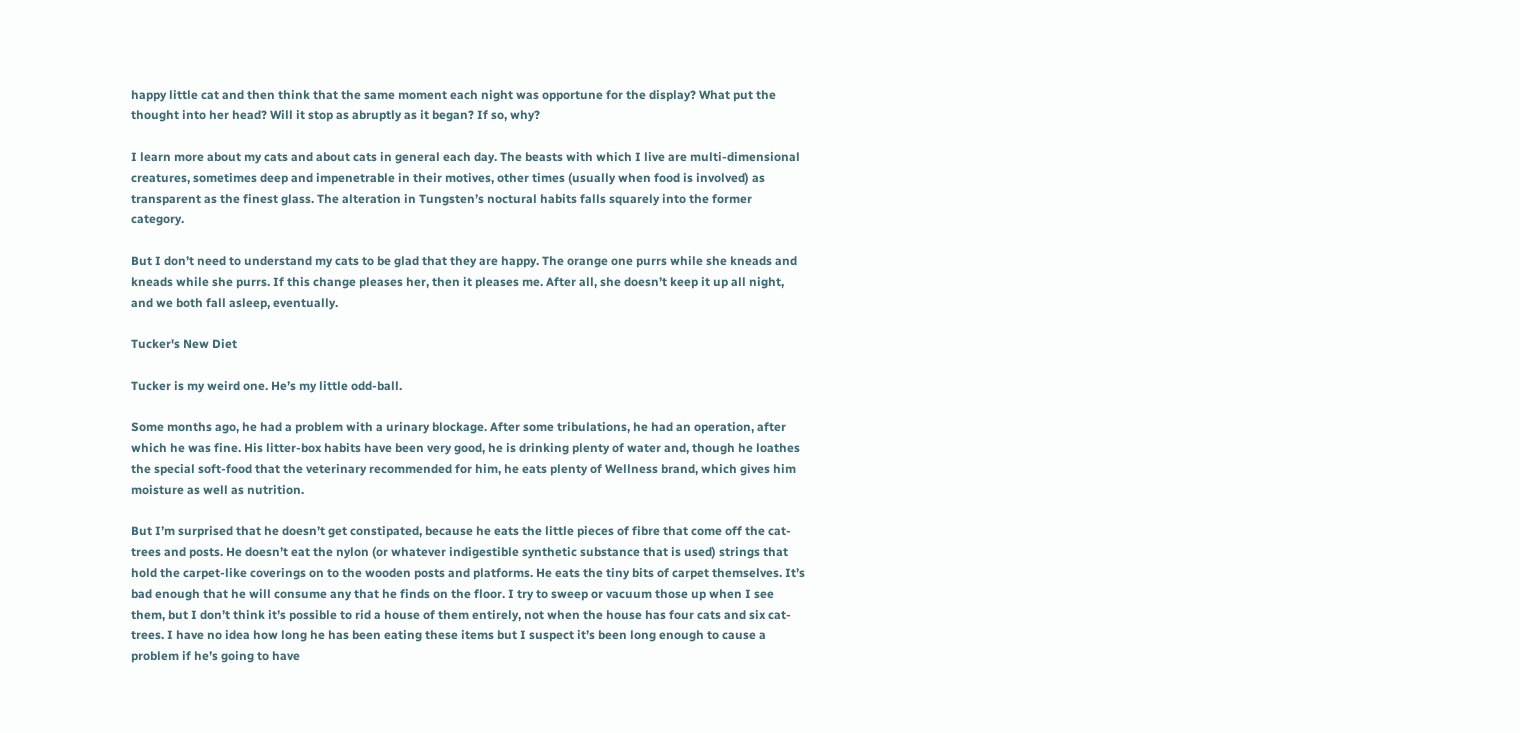happy little cat and then think that the same moment each night was opportune for the display? What put the thought into her head? Will it stop as abruptly as it began? If so, why?

I learn more about my cats and about cats in general each day. The beasts with which I live are multi-dimensional creatures, sometimes deep and impenetrable in their motives, other times (usually when food is involved) as transparent as the finest glass. The alteration in Tungsten’s noctural habits falls squarely into the former category.

But I don’t need to understand my cats to be glad that they are happy. The orange one purrs while she kneads and kneads while she purrs. If this change pleases her, then it pleases me. After all, she doesn’t keep it up all night, and we both fall asleep, eventually.

Tucker's New Diet

Tucker is my weird one. He’s my little odd-ball.

Some months ago, he had a problem with a urinary blockage. After some tribulations, he had an operation, after which he was fine. His litter-box habits have been very good, he is drinking plenty of water and, though he loathes the special soft-food that the veterinary recommended for him, he eats plenty of Wellness brand, which gives him moisture as well as nutrition.

But I’m surprised that he doesn’t get constipated, because he eats the little pieces of fibre that come off the cat-trees and posts. He doesn’t eat the nylon (or whatever indigestible synthetic substance that is used) strings that hold the carpet-like coverings on to the wooden posts and platforms. He eats the tiny bits of carpet themselves. It’s bad enough that he will consume any that he finds on the floor. I try to sweep or vacuum those up when I see them, but I don’t think it’s possible to rid a house of them entirely, not when the house has four cats and six cat-trees. I have no idea how long he has been eating these items but I suspect it’s been long enough to cause a problem if he’s going to have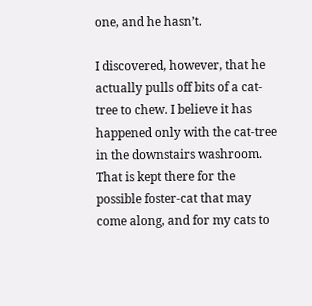one, and he hasn’t.

I discovered, however, that he actually pulls off bits of a cat-tree to chew. I believe it has happened only with the cat-tree in the downstairs washroom. That is kept there for the possible foster-cat that may come along, and for my cats to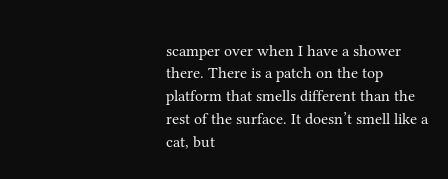scamper over when I have a shower there. There is a patch on the top platform that smells different than the rest of the surface. It doesn’t smell like a cat, but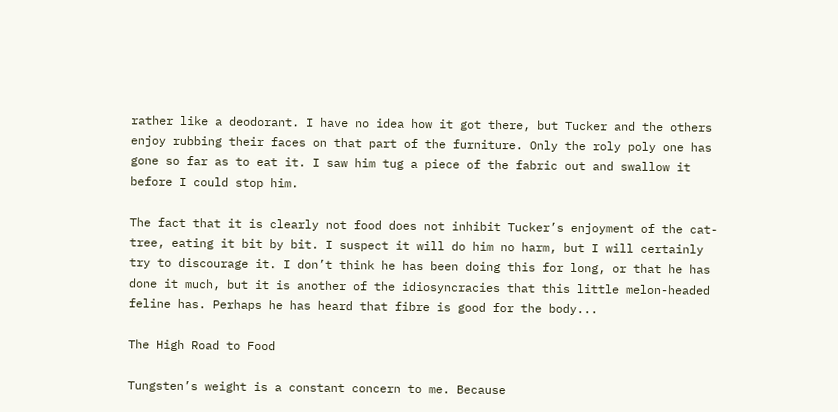rather like a deodorant. I have no idea how it got there, but Tucker and the others enjoy rubbing their faces on that part of the furniture. Only the roly poly one has gone so far as to eat it. I saw him tug a piece of the fabric out and swallow it before I could stop him.

The fact that it is clearly not food does not inhibit Tucker’s enjoyment of the cat-tree, eating it bit by bit. I suspect it will do him no harm, but I will certainly try to discourage it. I don’t think he has been doing this for long, or that he has done it much, but it is another of the idiosyncracies that this little melon-headed feline has. Perhaps he has heard that fibre is good for the body...

The High Road to Food

Tungsten’s weight is a constant concern to me. Because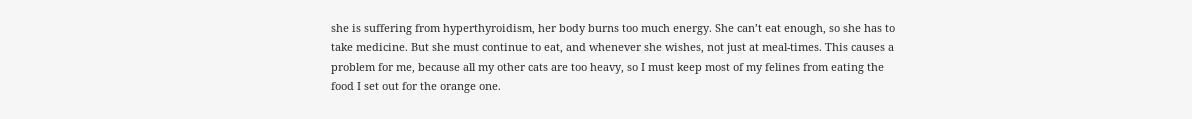she is suffering from hyperthyroidism, her body burns too much energy. She can’t eat enough, so she has to take medicine. But she must continue to eat, and whenever she wishes, not just at meal-times. This causes a problem for me, because all my other cats are too heavy, so I must keep most of my felines from eating the food I set out for the orange one.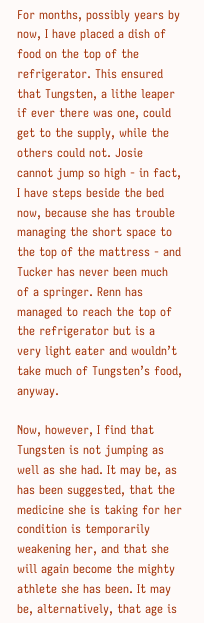For months, possibly years by now, I have placed a dish of food on the top of the refrigerator. This ensured that Tungsten, a lithe leaper if ever there was one, could get to the supply, while the others could not. Josie cannot jump so high - in fact, I have steps beside the bed now, because she has trouble managing the short space to the top of the mattress - and Tucker has never been much of a springer. Renn has managed to reach the top of the refrigerator but is a very light eater and wouldn’t take much of Tungsten’s food, anyway.

Now, however, I find that Tungsten is not jumping as well as she had. It may be, as has been suggested, that the medicine she is taking for her condition is temporarily weakening her, and that she will again become the mighty athlete she has been. It may be, alternatively, that age is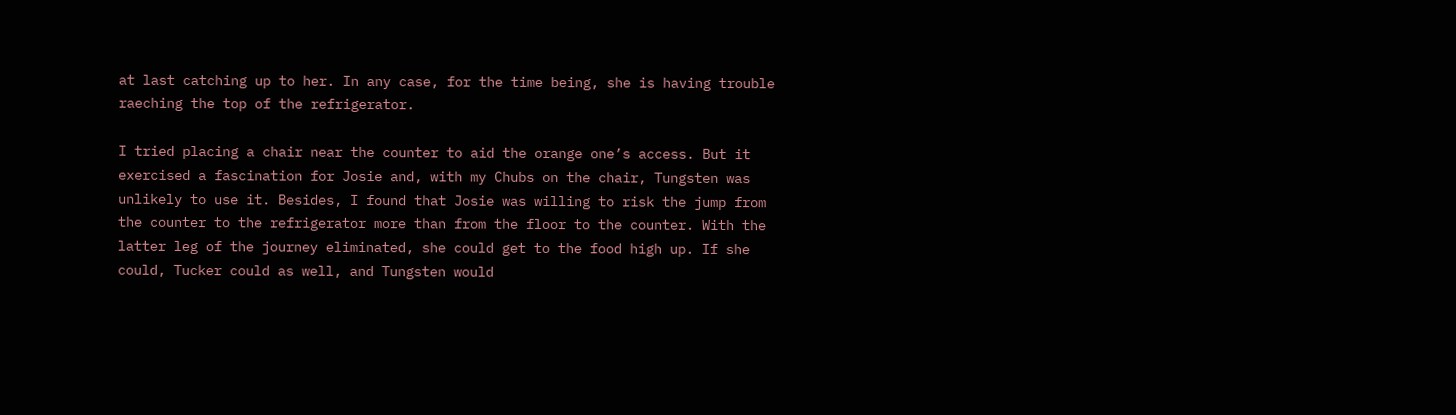at last catching up to her. In any case, for the time being, she is having trouble raeching the top of the refrigerator.

I tried placing a chair near the counter to aid the orange one’s access. But it exercised a fascination for Josie and, with my Chubs on the chair, Tungsten was unlikely to use it. Besides, I found that Josie was willing to risk the jump from the counter to the refrigerator more than from the floor to the counter. With the latter leg of the journey eliminated, she could get to the food high up. If she could, Tucker could as well, and Tungsten would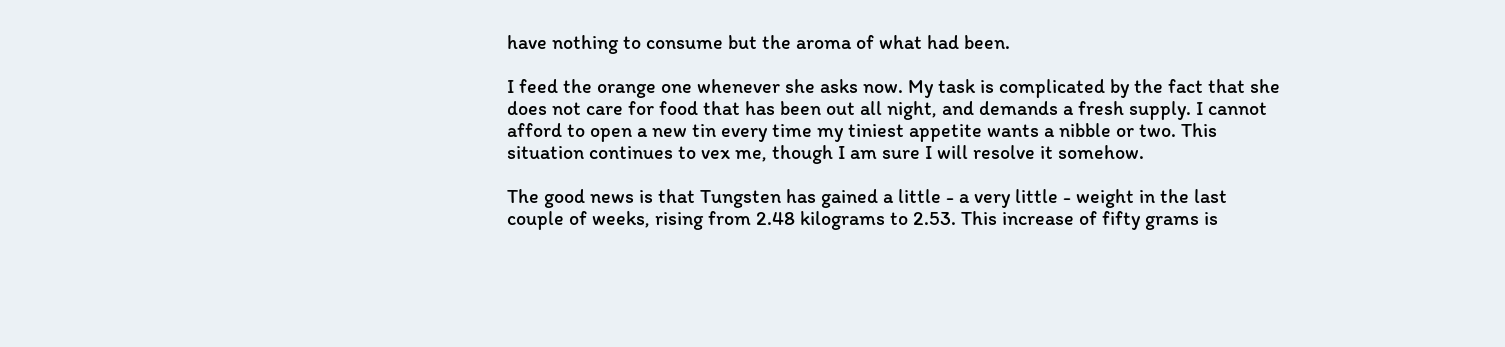have nothing to consume but the aroma of what had been.

I feed the orange one whenever she asks now. My task is complicated by the fact that she does not care for food that has been out all night, and demands a fresh supply. I cannot afford to open a new tin every time my tiniest appetite wants a nibble or two. This situation continues to vex me, though I am sure I will resolve it somehow.

The good news is that Tungsten has gained a little - a very little - weight in the last couple of weeks, rising from 2.48 kilograms to 2.53. This increase of fifty grams is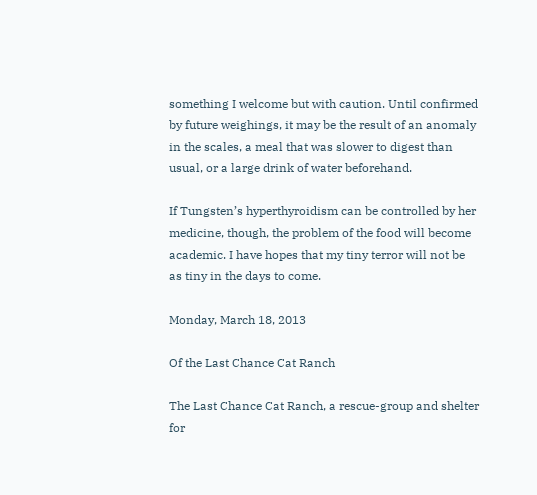something I welcome but with caution. Until confirmed by future weighings, it may be the result of an anomaly in the scales, a meal that was slower to digest than usual, or a large drink of water beforehand.

If Tungsten’s hyperthyroidism can be controlled by her medicine, though, the problem of the food will become academic. I have hopes that my tiny terror will not be as tiny in the days to come.

Monday, March 18, 2013

Of the Last Chance Cat Ranch

The Last Chance Cat Ranch, a rescue-group and shelter for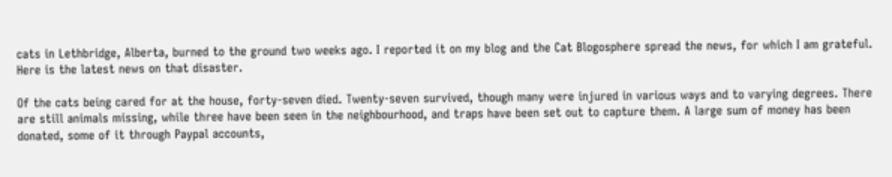cats in Lethbridge, Alberta, burned to the ground two weeks ago. I reported it on my blog and the Cat Blogosphere spread the news, for which I am grateful. Here is the latest news on that disaster.

Of the cats being cared for at the house, forty-seven died. Twenty-seven survived, though many were injured in various ways and to varying degrees. There are still animals missing, while three have been seen in the neighbourhood, and traps have been set out to capture them. A large sum of money has been donated, some of it through Paypal accounts,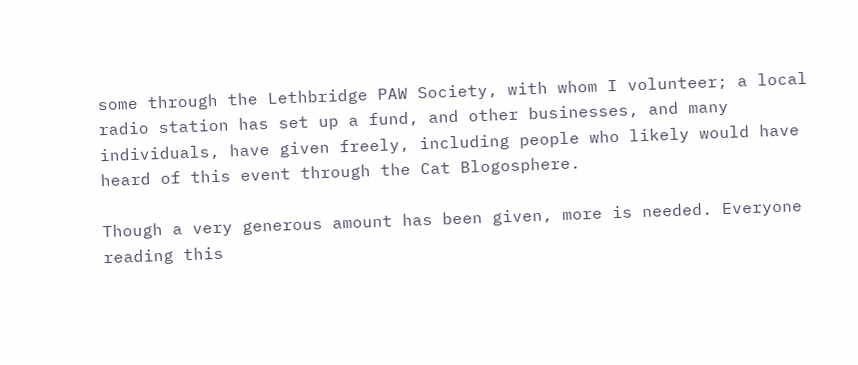some through the Lethbridge PAW Society, with whom I volunteer; a local radio station has set up a fund, and other businesses, and many individuals, have given freely, including people who likely would have heard of this event through the Cat Blogosphere.

Though a very generous amount has been given, more is needed. Everyone reading this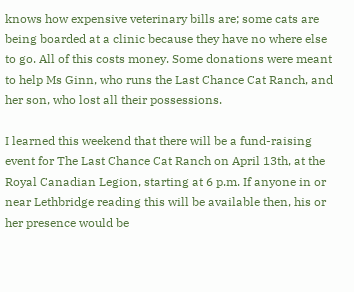knows how expensive veterinary bills are; some cats are being boarded at a clinic because they have no where else to go. All of this costs money. Some donations were meant to help Ms Ginn, who runs the Last Chance Cat Ranch, and her son, who lost all their possessions.

I learned this weekend that there will be a fund-raising event for The Last Chance Cat Ranch on April 13th, at the Royal Canadian Legion, starting at 6 p.m. If anyone in or near Lethbridge reading this will be available then, his or her presence would be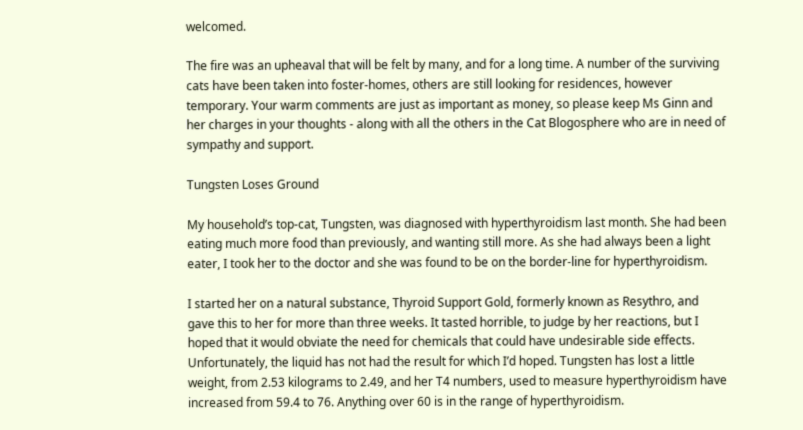welcomed.

The fire was an upheaval that will be felt by many, and for a long time. A number of the surviving cats have been taken into foster-homes, others are still looking for residences, however temporary. Your warm comments are just as important as money, so please keep Ms Ginn and her charges in your thoughts - along with all the others in the Cat Blogosphere who are in need of sympathy and support.

Tungsten Loses Ground

My household’s top-cat, Tungsten, was diagnosed with hyperthyroidism last month. She had been eating much more food than previously, and wanting still more. As she had always been a light eater, I took her to the doctor and she was found to be on the border-line for hyperthyroidism.

I started her on a natural substance, Thyroid Support Gold, formerly known as Resythro, and gave this to her for more than three weeks. It tasted horrible, to judge by her reactions, but I hoped that it would obviate the need for chemicals that could have undesirable side effects. Unfortunately, the liquid has not had the result for which I’d hoped. Tungsten has lost a little weight, from 2.53 kilograms to 2.49, and her T4 numbers, used to measure hyperthyroidism have increased from 59.4 to 76. Anything over 60 is in the range of hyperthyroidism.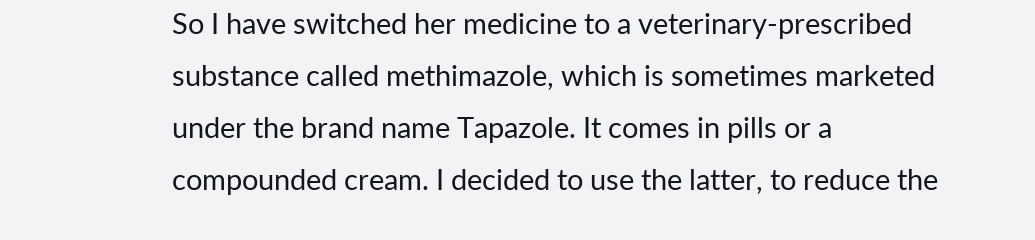So I have switched her medicine to a veterinary-prescribed substance called methimazole, which is sometimes marketed under the brand name Tapazole. It comes in pills or a compounded cream. I decided to use the latter, to reduce the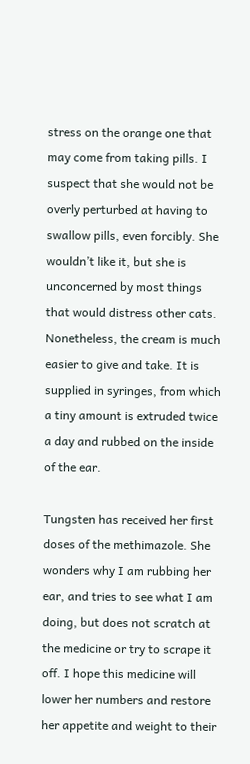stress on the orange one that may come from taking pills. I suspect that she would not be overly perturbed at having to swallow pills, even forcibly. She wouldn’t like it, but she is unconcerned by most things that would distress other cats. Nonetheless, the cream is much easier to give and take. It is supplied in syringes, from which a tiny amount is extruded twice a day and rubbed on the inside of the ear.

Tungsten has received her first doses of the methimazole. She wonders why I am rubbing her ear, and tries to see what I am doing, but does not scratch at the medicine or try to scrape it off. I hope this medicine will lower her numbers and restore her appetite and weight to their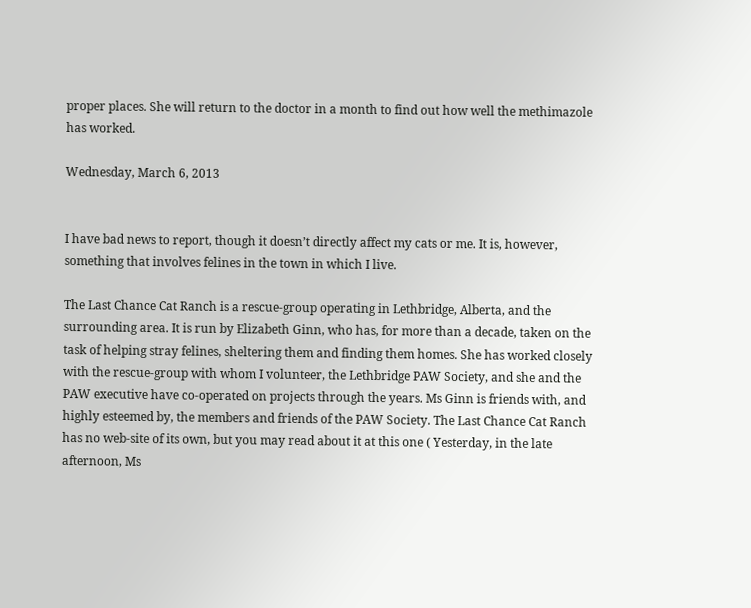proper places. She will return to the doctor in a month to find out how well the methimazole has worked.

Wednesday, March 6, 2013


I have bad news to report, though it doesn’t directly affect my cats or me. It is, however, something that involves felines in the town in which I live.

The Last Chance Cat Ranch is a rescue-group operating in Lethbridge, Alberta, and the surrounding area. It is run by Elizabeth Ginn, who has, for more than a decade, taken on the task of helping stray felines, sheltering them and finding them homes. She has worked closely with the rescue-group with whom I volunteer, the Lethbridge PAW Society, and she and the PAW executive have co-operated on projects through the years. Ms Ginn is friends with, and highly esteemed by, the members and friends of the PAW Society. The Last Chance Cat Ranch has no web-site of its own, but you may read about it at this one ( Yesterday, in the late afternoon, Ms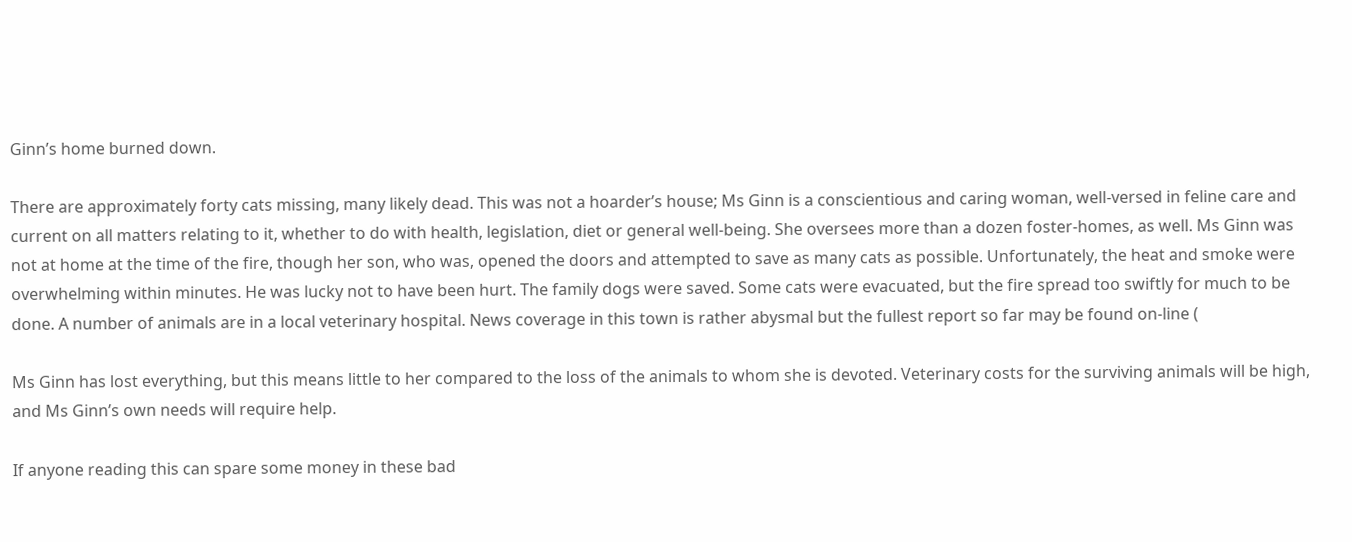Ginn’s home burned down.

There are approximately forty cats missing, many likely dead. This was not a hoarder’s house; Ms Ginn is a conscientious and caring woman, well-versed in feline care and current on all matters relating to it, whether to do with health, legislation, diet or general well-being. She oversees more than a dozen foster-homes, as well. Ms Ginn was not at home at the time of the fire, though her son, who was, opened the doors and attempted to save as many cats as possible. Unfortunately, the heat and smoke were overwhelming within minutes. He was lucky not to have been hurt. The family dogs were saved. Some cats were evacuated, but the fire spread too swiftly for much to be done. A number of animals are in a local veterinary hospital. News coverage in this town is rather abysmal but the fullest report so far may be found on-line (

Ms Ginn has lost everything, but this means little to her compared to the loss of the animals to whom she is devoted. Veterinary costs for the surviving animals will be high, and Ms Ginn’s own needs will require help.

If anyone reading this can spare some money in these bad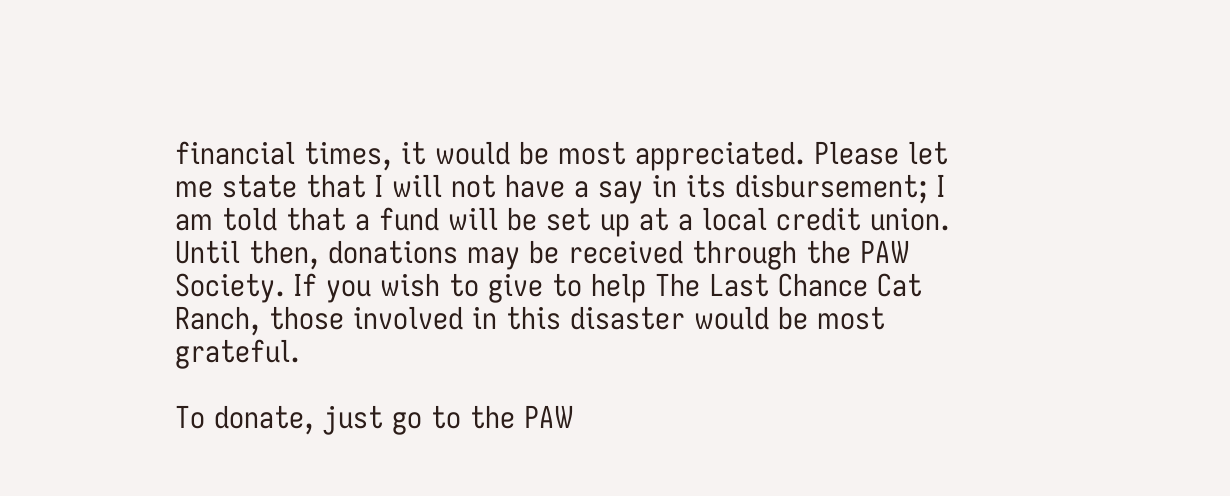financial times, it would be most appreciated. Please let me state that I will not have a say in its disbursement; I am told that a fund will be set up at a local credit union. Until then, donations may be received through the PAW Society. If you wish to give to help The Last Chance Cat Ranch, those involved in this disaster would be most grateful.

To donate, just go to the PAW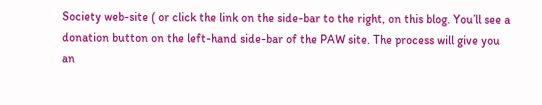Society web-site ( or click the link on the side-bar to the right, on this blog. You’ll see a donation button on the left-hand side-bar of the PAW site. The process will give you an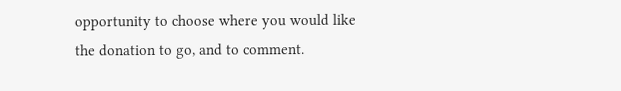opportunity to choose where you would like the donation to go, and to comment.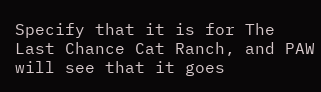Specify that it is for The Last Chance Cat Ranch, and PAW will see that it goes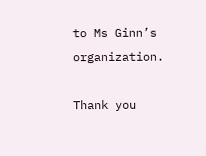to Ms Ginn’s organization.

Thank you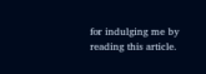for indulging me by reading this article.